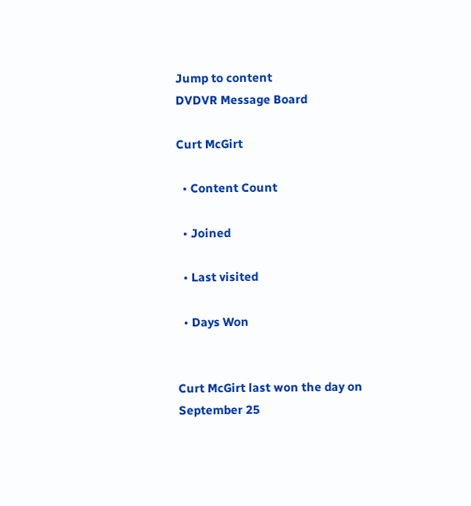Jump to content
DVDVR Message Board

Curt McGirt

  • Content Count

  • Joined

  • Last visited

  • Days Won


Curt McGirt last won the day on September 25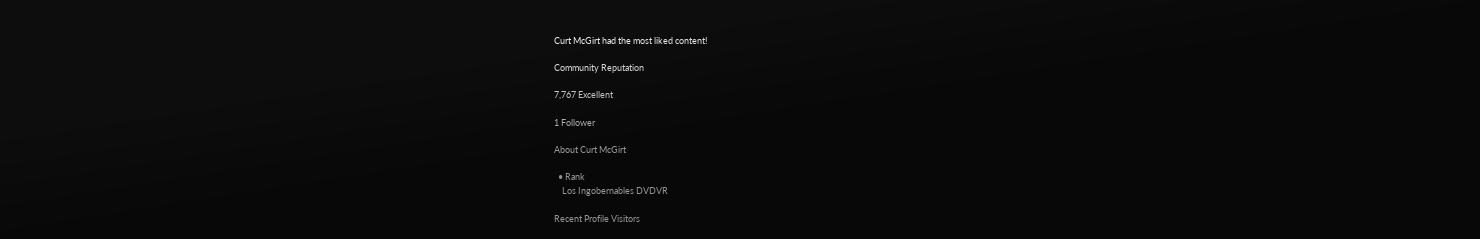Curt McGirt had the most liked content!

Community Reputation

7,767 Excellent

1 Follower

About Curt McGirt

  • Rank
    Los Ingobernables DVDVR

Recent Profile Visitors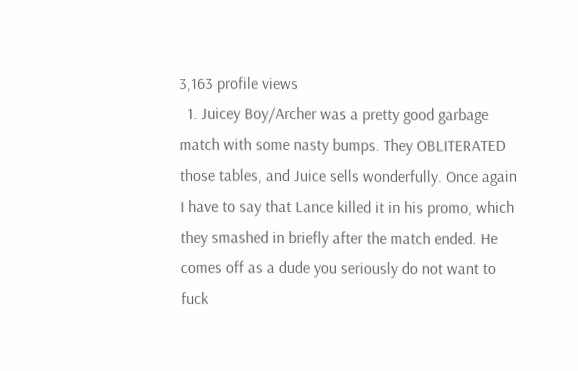3,163 profile views
  1. Juicey Boy/Archer was a pretty good garbage match with some nasty bumps. They OBLITERATED those tables, and Juice sells wonderfully. Once again I have to say that Lance killed it in his promo, which they smashed in briefly after the match ended. He comes off as a dude you seriously do not want to fuck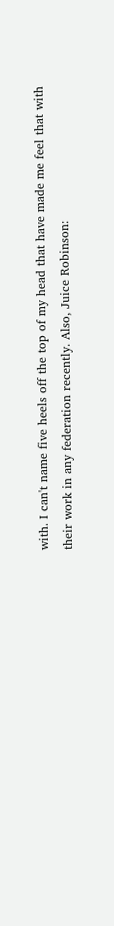with. I can't name five heels off the top of my head that have made me feel that with their work in any federation recently. Also, Juice Robinson: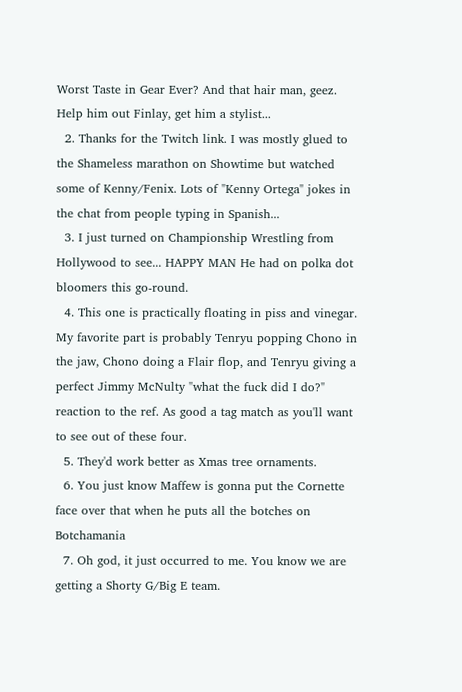Worst Taste in Gear Ever? And that hair man, geez. Help him out Finlay, get him a stylist...
  2. Thanks for the Twitch link. I was mostly glued to the Shameless marathon on Showtime but watched some of Kenny/Fenix. Lots of "Kenny Ortega" jokes in the chat from people typing in Spanish...
  3. I just turned on Championship Wrestling from Hollywood to see... HAPPY MAN He had on polka dot bloomers this go-round.
  4. This one is practically floating in piss and vinegar. My favorite part is probably Tenryu popping Chono in the jaw, Chono doing a Flair flop, and Tenryu giving a perfect Jimmy McNulty "what the fuck did I do?" reaction to the ref. As good a tag match as you'll want to see out of these four.
  5. They'd work better as Xmas tree ornaments.
  6. You just know Maffew is gonna put the Cornette face over that when he puts all the botches on Botchamania
  7. Oh god, it just occurred to me. You know we are getting a Shorty G/Big E team.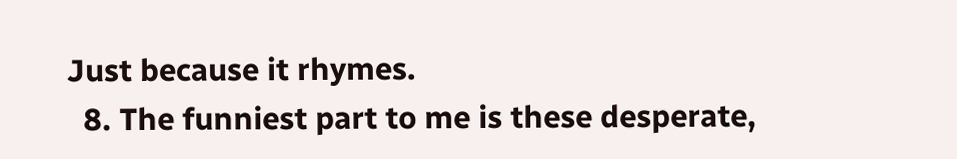Just because it rhymes.
  8. The funniest part to me is these desperate,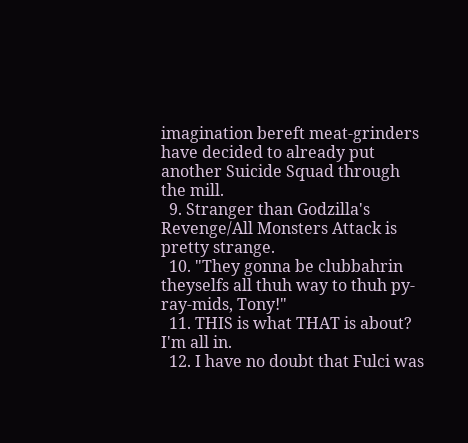imagination bereft meat-grinders have decided to already put another Suicide Squad through the mill.
  9. Stranger than Godzilla's Revenge/All Monsters Attack is pretty strange.
  10. "They gonna be clubbahrin theyselfs all thuh way to thuh py-ray-mids, Tony!"
  11. THIS is what THAT is about? I'm all in.
  12. I have no doubt that Fulci was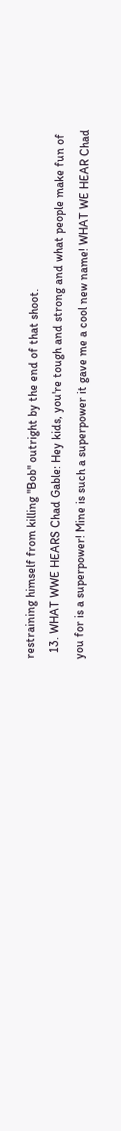restraining himself from killing "Bob" outright by the end of that shoot.
  13. WHAT WWE HEARS Chad Gable: Hey kids, you're tough and strong and what people make fun of you for is a superpower! Mine is such a superpower it gave me a cool new name! WHAT WE HEAR Chad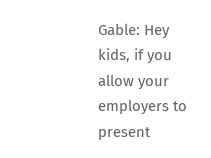Gable: Hey kids, if you allow your employers to present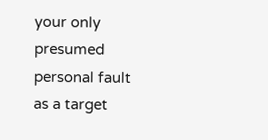your only presumed personal fault as a target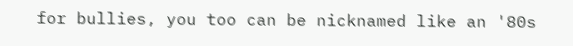for bullies, you too can be nicknamed like an '80s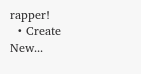rapper!
  • Create New...